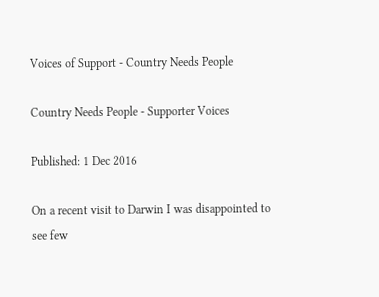Voices of Support - Country Needs People

Country Needs People - Supporter Voices

Published: 1 Dec 2016

On a recent visit to Darwin I was disappointed to see few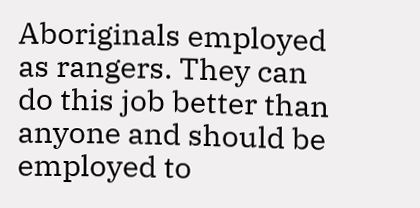Aboriginals employed as rangers. They can do this job better than anyone and should be employed to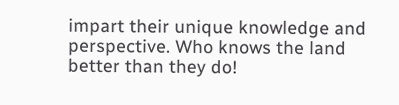impart their unique knowledge and perspective. Who knows the land better than they do!